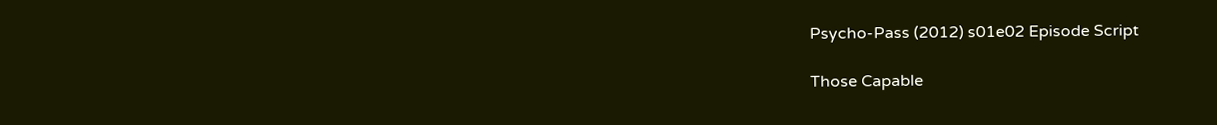Psycho-Pass (2012) s01e02 Episode Script

Those Capable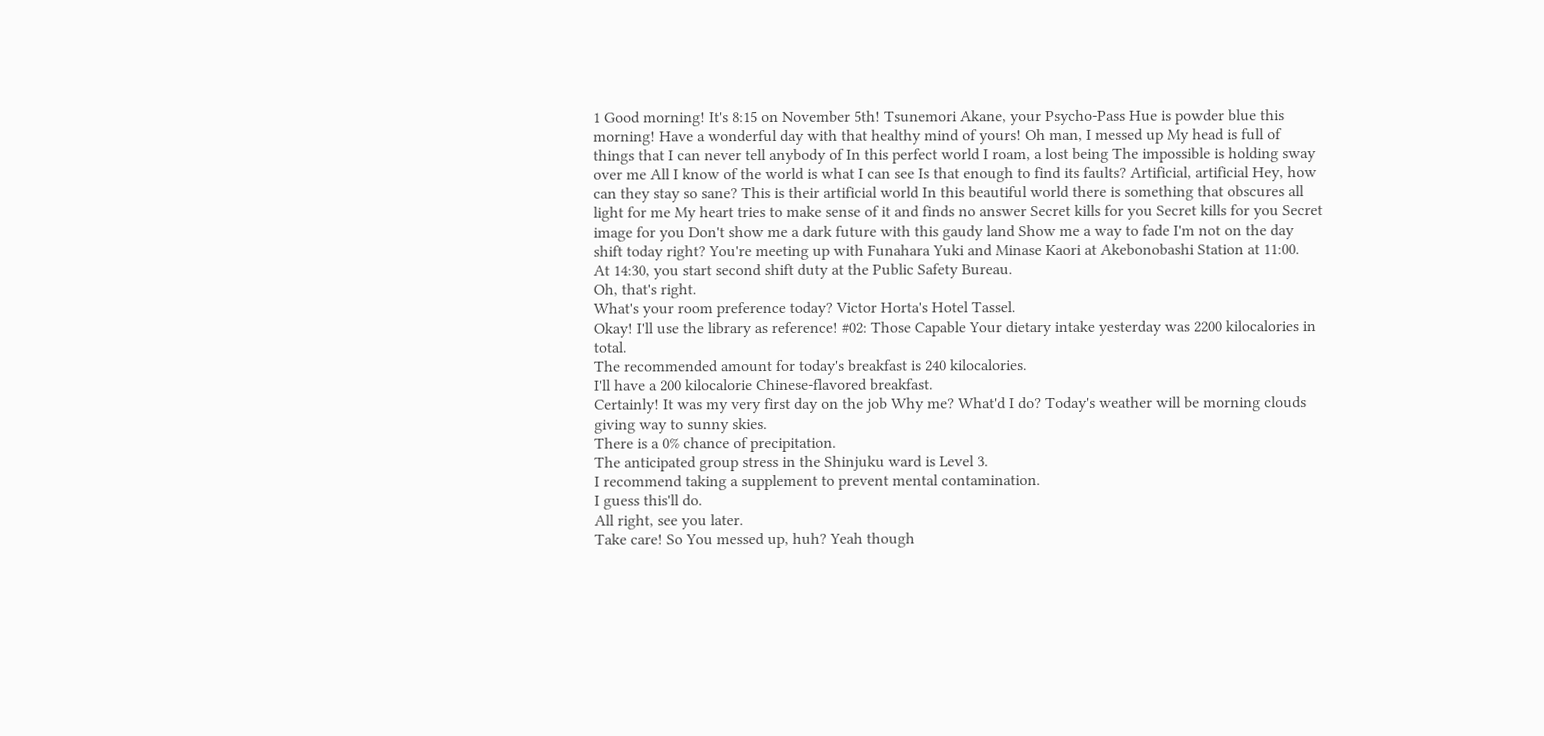1 Good morning! It's 8:15 on November 5th! Tsunemori Akane, your Psycho-Pass Hue is powder blue this morning! Have a wonderful day with that healthy mind of yours! Oh man, I messed up My head is full of things that I can never tell anybody of In this perfect world I roam, a lost being The impossible is holding sway over me All I know of the world is what I can see Is that enough to find its faults? Artificial, artificial Hey, how can they stay so sane? This is their artificial world In this beautiful world there is something that obscures all light for me My heart tries to make sense of it and finds no answer Secret kills for you Secret kills for you Secret image for you Don't show me a dark future with this gaudy land Show me a way to fade I'm not on the day shift today right? You're meeting up with Funahara Yuki and Minase Kaori at Akebonobashi Station at 11:00.
At 14:30, you start second shift duty at the Public Safety Bureau.
Oh, that's right.
What's your room preference today? Victor Horta's Hotel Tassel.
Okay! I'll use the library as reference! #02: Those Capable Your dietary intake yesterday was 2200 kilocalories in total.
The recommended amount for today's breakfast is 240 kilocalories.
I'll have a 200 kilocalorie Chinese-flavored breakfast.
Certainly! It was my very first day on the job Why me? What'd I do? Today's weather will be morning clouds giving way to sunny skies.
There is a 0% chance of precipitation.
The anticipated group stress in the Shinjuku ward is Level 3.
I recommend taking a supplement to prevent mental contamination.
I guess this'll do.
All right, see you later.
Take care! So You messed up, huh? Yeah though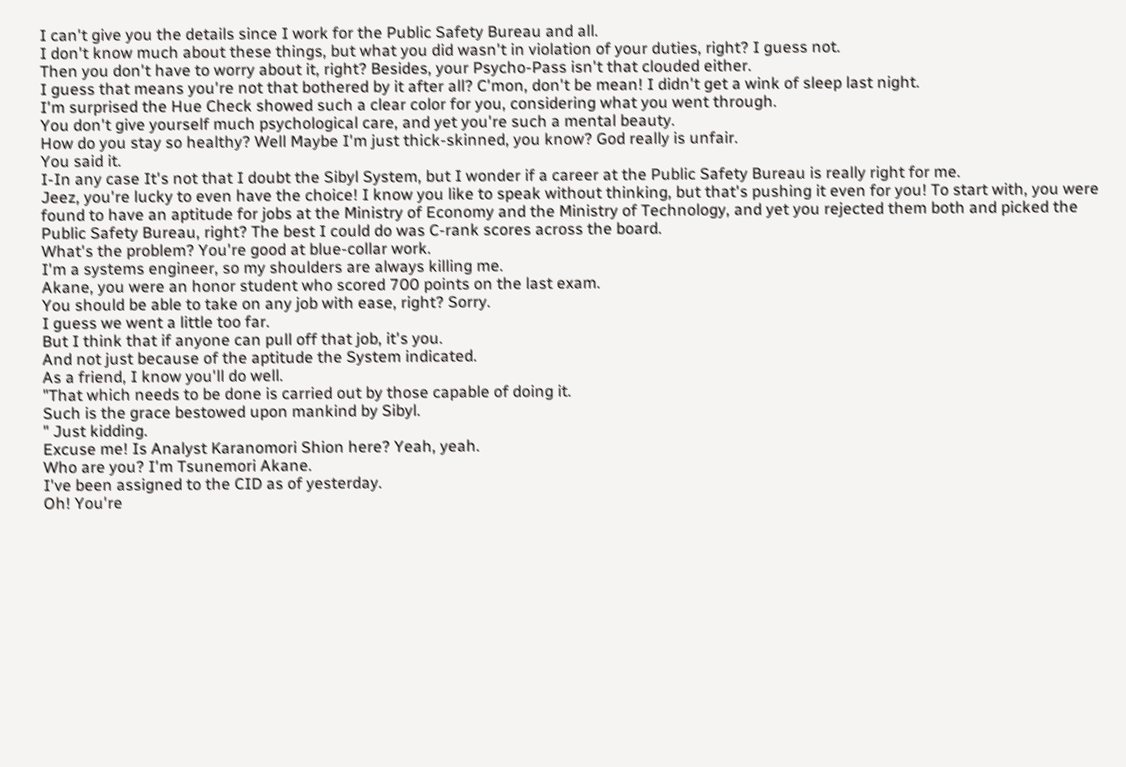I can't give you the details since I work for the Public Safety Bureau and all.
I don't know much about these things, but what you did wasn't in violation of your duties, right? I guess not.
Then you don't have to worry about it, right? Besides, your Psycho-Pass isn't that clouded either.
I guess that means you're not that bothered by it after all? C'mon, don't be mean! I didn't get a wink of sleep last night.
I'm surprised the Hue Check showed such a clear color for you, considering what you went through.
You don't give yourself much psychological care, and yet you're such a mental beauty.
How do you stay so healthy? Well Maybe I'm just thick-skinned, you know? God really is unfair.
You said it.
I-In any case It's not that I doubt the Sibyl System, but I wonder if a career at the Public Safety Bureau is really right for me.
Jeez, you're lucky to even have the choice! I know you like to speak without thinking, but that's pushing it even for you! To start with, you were found to have an aptitude for jobs at the Ministry of Economy and the Ministry of Technology, and yet you rejected them both and picked the Public Safety Bureau, right? The best I could do was C-rank scores across the board.
What's the problem? You're good at blue-collar work.
I'm a systems engineer, so my shoulders are always killing me.
Akane, you were an honor student who scored 700 points on the last exam.
You should be able to take on any job with ease, right? Sorry.
I guess we went a little too far.
But I think that if anyone can pull off that job, it's you.
And not just because of the aptitude the System indicated.
As a friend, I know you'll do well.
"That which needs to be done is carried out by those capable of doing it.
Such is the grace bestowed upon mankind by Sibyl.
" Just kidding.
Excuse me! Is Analyst Karanomori Shion here? Yeah, yeah.
Who are you? I'm Tsunemori Akane.
I've been assigned to the CID as of yesterday.
Oh! You're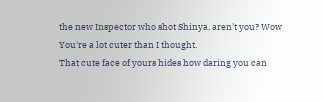the new Inspector who shot Shinya, aren't you? Wow You're a lot cuter than I thought.
That cute face of yours hides how daring you can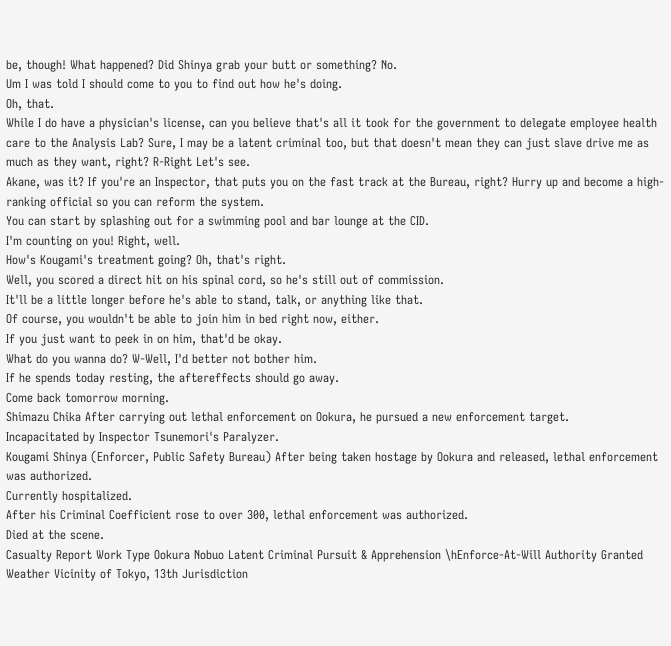be, though! What happened? Did Shinya grab your butt or something? No.
Um I was told I should come to you to find out how he's doing.
Oh, that.
While I do have a physician's license, can you believe that's all it took for the government to delegate employee health care to the Analysis Lab? Sure, I may be a latent criminal too, but that doesn't mean they can just slave drive me as much as they want, right? R-Right Let's see.
Akane, was it? If you're an Inspector, that puts you on the fast track at the Bureau, right? Hurry up and become a high-ranking official so you can reform the system.
You can start by splashing out for a swimming pool and bar lounge at the CID.
I'm counting on you! Right, well.
How's Kougami's treatment going? Oh, that's right.
Well, you scored a direct hit on his spinal cord, so he's still out of commission.
It'll be a little longer before he's able to stand, talk, or anything like that.
Of course, you wouldn't be able to join him in bed right now, either.
If you just want to peek in on him, that'd be okay.
What do you wanna do? W-Well, I'd better not bother him.
If he spends today resting, the aftereffects should go away.
Come back tomorrow morning.
Shimazu Chika After carrying out lethal enforcement on Ookura, he pursued a new enforcement target.
Incapacitated by Inspector Tsunemori's Paralyzer.
Kougami Shinya (Enforcer, Public Safety Bureau) After being taken hostage by Ookura and released, lethal enforcement was authorized.
Currently hospitalized.
After his Criminal Coefficient rose to over 300, lethal enforcement was authorized.
Died at the scene.
Casualty Report Work Type Ookura Nobuo Latent Criminal Pursuit & Apprehension \hEnforce-At-Will Authority Granted Weather Vicinity of Tokyo, 13th Jurisdiction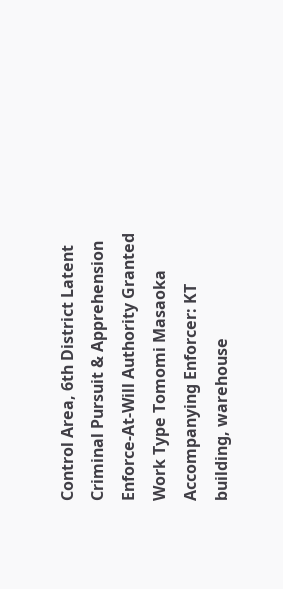Control Area, 6th District Latent Criminal Pursuit & Apprehension Enforce-At-Will Authority Granted Work Type Tomomi Masaoka Accompanying Enforcer: KT building, warehouse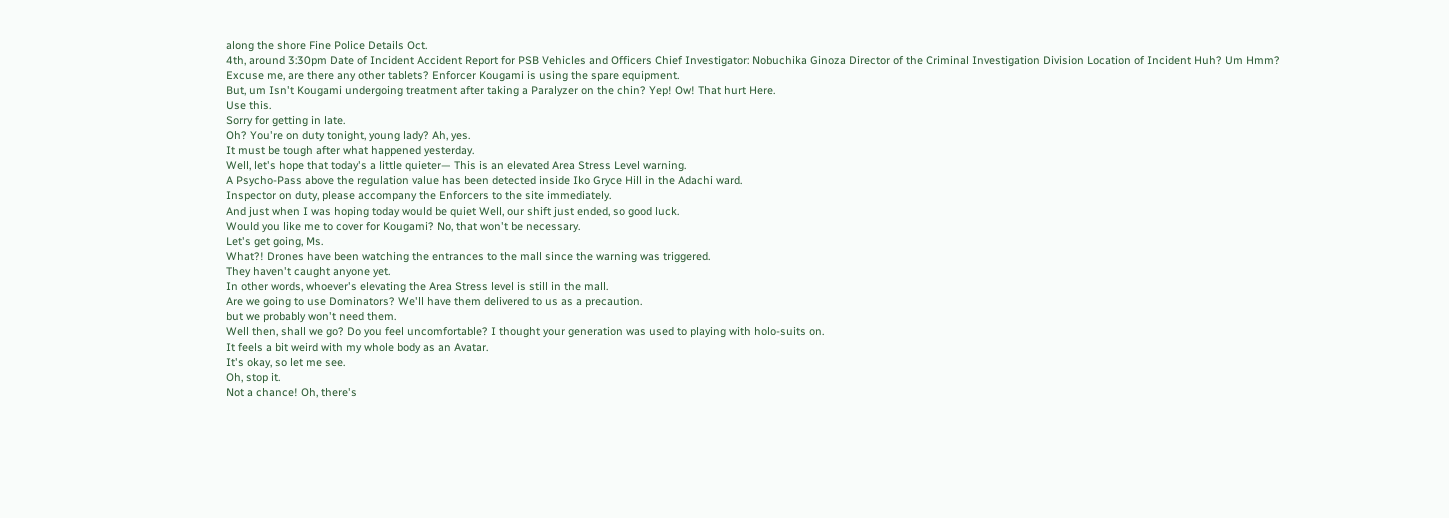along the shore Fine Police Details Oct.
4th, around 3:30pm Date of Incident Accident Report for PSB Vehicles and Officers Chief Investigator: Nobuchika Ginoza Director of the Criminal Investigation Division Location of Incident Huh? Um Hmm? Excuse me, are there any other tablets? Enforcer Kougami is using the spare equipment.
But, um Isn't Kougami undergoing treatment after taking a Paralyzer on the chin? Yep! Ow! That hurt Here.
Use this.
Sorry for getting in late.
Oh? You're on duty tonight, young lady? Ah, yes.
It must be tough after what happened yesterday.
Well, let's hope that today's a little quieter— This is an elevated Area Stress Level warning.
A Psycho-Pass above the regulation value has been detected inside Iko Gryce Hill in the Adachi ward.
Inspector on duty, please accompany the Enforcers to the site immediately.
And just when I was hoping today would be quiet Well, our shift just ended, so good luck.
Would you like me to cover for Kougami? No, that won't be necessary.
Let's get going, Ms.
What?! Drones have been watching the entrances to the mall since the warning was triggered.
They haven't caught anyone yet.
In other words, whoever's elevating the Area Stress level is still in the mall.
Are we going to use Dominators? We'll have them delivered to us as a precaution.
but we probably won't need them.
Well then, shall we go? Do you feel uncomfortable? I thought your generation was used to playing with holo-suits on.
It feels a bit weird with my whole body as an Avatar.
It's okay, so let me see.
Oh, stop it.
Not a chance! Oh, there's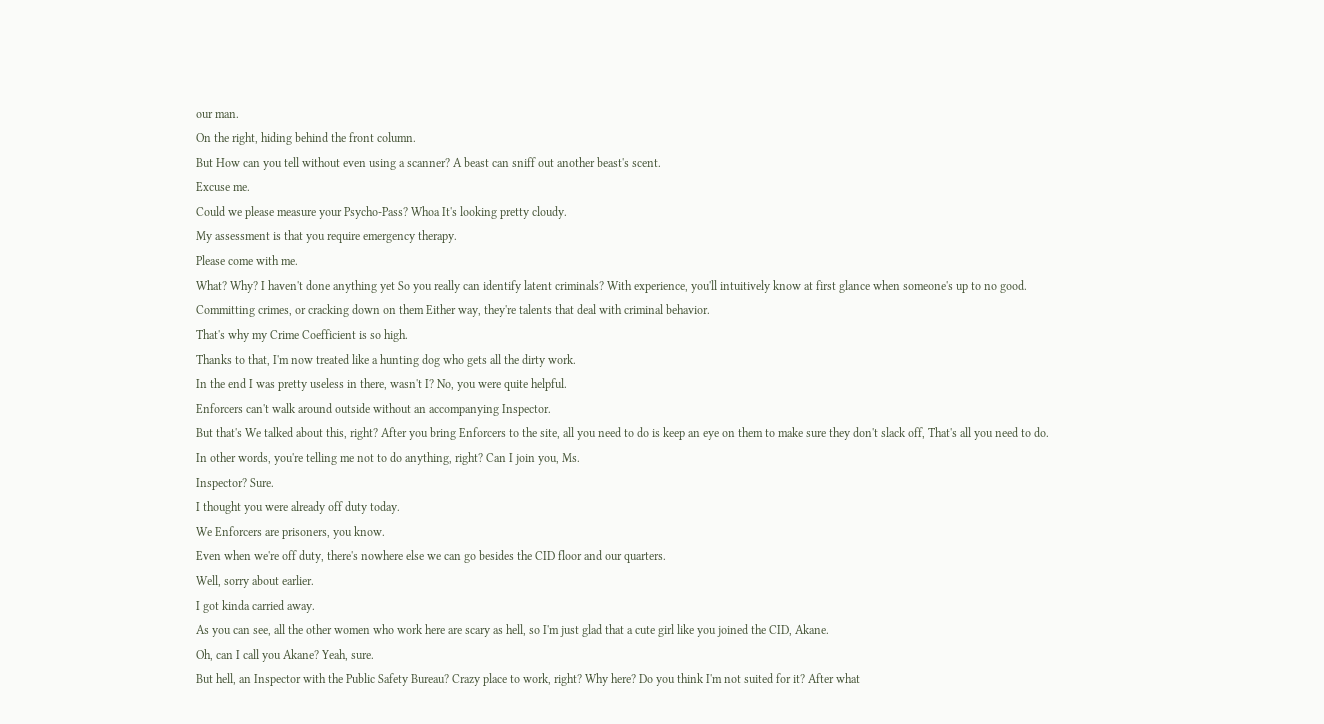our man.
On the right, hiding behind the front column.
But How can you tell without even using a scanner? A beast can sniff out another beast's scent.
Excuse me.
Could we please measure your Psycho-Pass? Whoa It's looking pretty cloudy.
My assessment is that you require emergency therapy.
Please come with me.
What? Why? I haven't done anything yet So you really can identify latent criminals? With experience, you'll intuitively know at first glance when someone's up to no good.
Committing crimes, or cracking down on them Either way, they're talents that deal with criminal behavior.
That's why my Crime Coefficient is so high.
Thanks to that, I'm now treated like a hunting dog who gets all the dirty work.
In the end I was pretty useless in there, wasn't I? No, you were quite helpful.
Enforcers can't walk around outside without an accompanying Inspector.
But that's We talked about this, right? After you bring Enforcers to the site, all you need to do is keep an eye on them to make sure they don't slack off, That's all you need to do.
In other words, you're telling me not to do anything, right? Can I join you, Ms.
Inspector? Sure.
I thought you were already off duty today.
We Enforcers are prisoners, you know.
Even when we're off duty, there's nowhere else we can go besides the CID floor and our quarters.
Well, sorry about earlier.
I got kinda carried away.
As you can see, all the other women who work here are scary as hell, so I'm just glad that a cute girl like you joined the CID, Akane.
Oh, can I call you Akane? Yeah, sure.
But hell, an Inspector with the Public Safety Bureau? Crazy place to work, right? Why here? Do you think I'm not suited for it? After what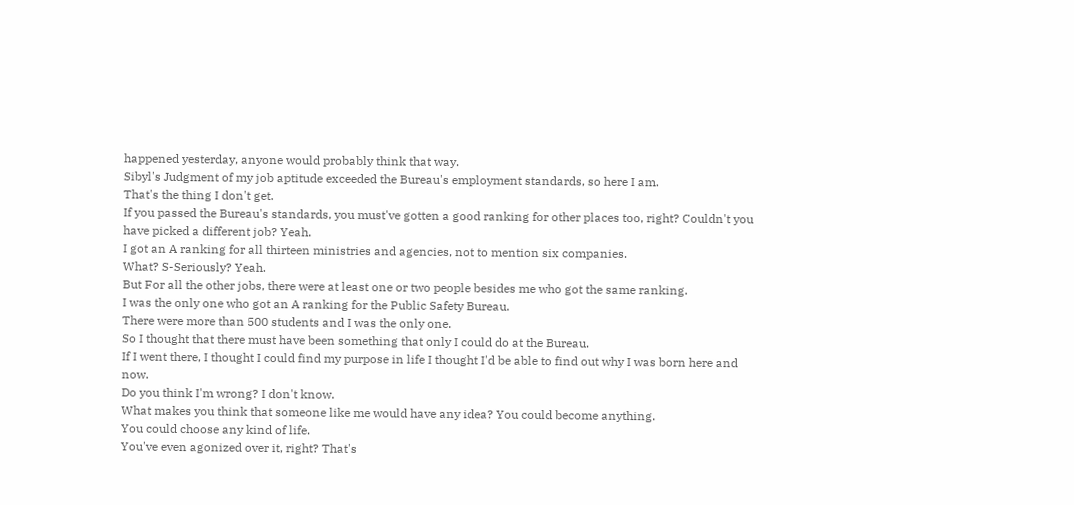happened yesterday, anyone would probably think that way.
Sibyl's Judgment of my job aptitude exceeded the Bureau's employment standards, so here I am.
That's the thing I don't get.
If you passed the Bureau's standards, you must've gotten a good ranking for other places too, right? Couldn't you have picked a different job? Yeah.
I got an A ranking for all thirteen ministries and agencies, not to mention six companies.
What? S-Seriously? Yeah.
But For all the other jobs, there were at least one or two people besides me who got the same ranking.
I was the only one who got an A ranking for the Public Safety Bureau.
There were more than 500 students and I was the only one.
So I thought that there must have been something that only I could do at the Bureau.
If I went there, I thought I could find my purpose in life I thought I'd be able to find out why I was born here and now.
Do you think I'm wrong? I don't know.
What makes you think that someone like me would have any idea? You could become anything.
You could choose any kind of life.
You've even agonized over it, right? That's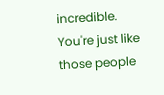incredible.
You're just like those people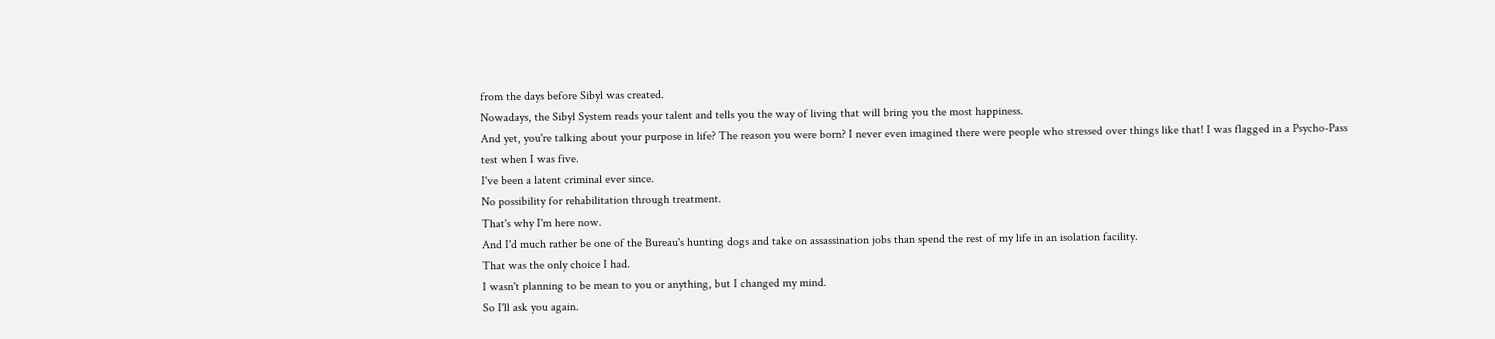from the days before Sibyl was created.
Nowadays, the Sibyl System reads your talent and tells you the way of living that will bring you the most happiness.
And yet, you're talking about your purpose in life? The reason you were born? I never even imagined there were people who stressed over things like that! I was flagged in a Psycho-Pass test when I was five.
I've been a latent criminal ever since.
No possibility for rehabilitation through treatment.
That's why I'm here now.
And I'd much rather be one of the Bureau's hunting dogs and take on assassination jobs than spend the rest of my life in an isolation facility.
That was the only choice I had.
I wasn't planning to be mean to you or anything, but I changed my mind.
So I'll ask you again.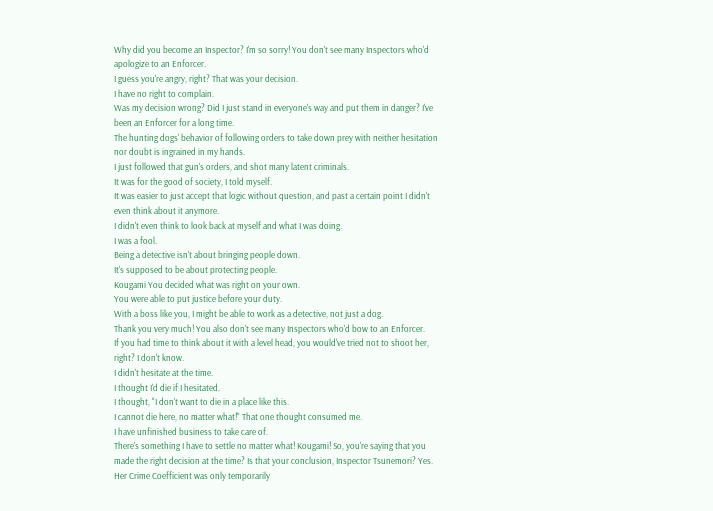Why did you become an Inspector? I'm so sorry! You don't see many Inspectors who'd apologize to an Enforcer.
I guess you're angry, right? That was your decision.
I have no right to complain.
Was my decision wrong? Did I just stand in everyone's way and put them in danger? I've been an Enforcer for a long time.
The hunting dogs' behavior of following orders to take down prey with neither hesitation nor doubt is ingrained in my hands.
I just followed that gun's orders, and shot many latent criminals.
It was for the good of society, I told myself.
It was easier to just accept that logic without question, and past a certain point I didn't even think about it anymore.
I didn't even think to look back at myself and what I was doing.
I was a fool.
Being a detective isn't about bringing people down.
It's supposed to be about protecting people.
Kougami You decided what was right on your own.
You were able to put justice before your duty.
With a boss like you, I might be able to work as a detective, not just a dog.
Thank you very much! You also don't see many Inspectors who'd bow to an Enforcer.
If you had time to think about it with a level head, you would've tried not to shoot her, right? I don't know.
I didn't hesitate at the time.
I thought I'd die if I hesitated.
I thought, "I don't want to die in a place like this.
I cannot die here, no matter what!" That one thought consumed me.
I have unfinished business to take care of.
There's something I have to settle no matter what! Kougami! So, you're saying that you made the right decision at the time? Is that your conclusion, Inspector Tsunemori? Yes.
Her Crime Coefficient was only temporarily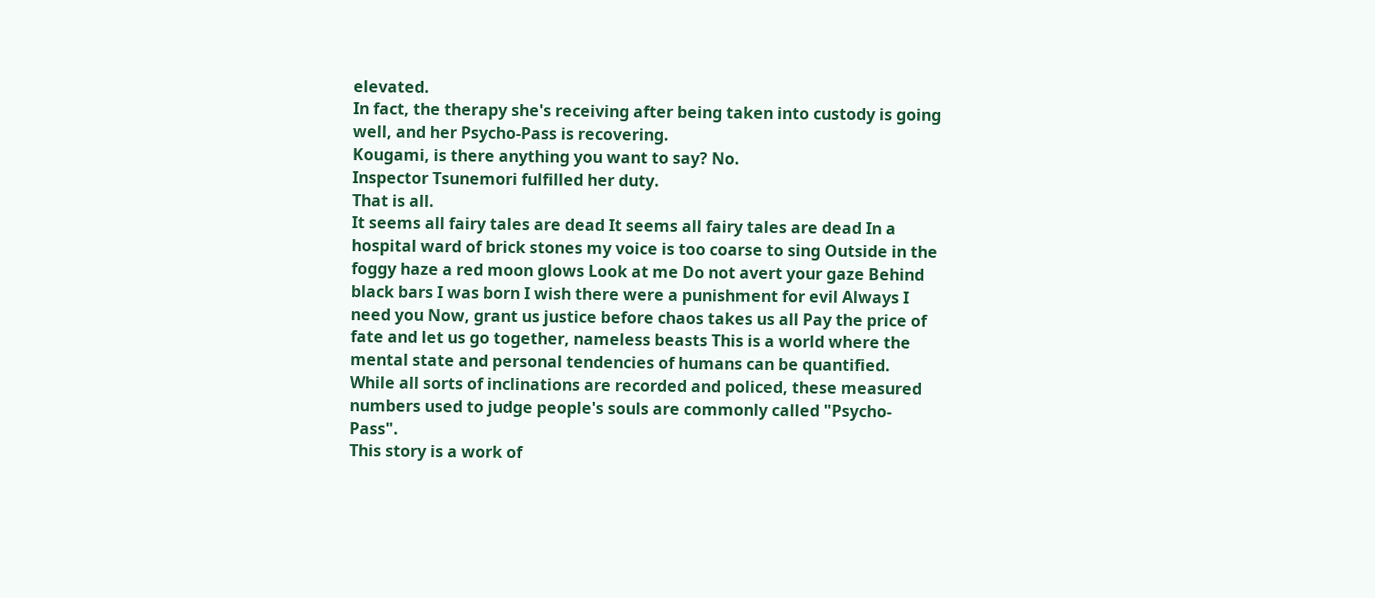elevated.
In fact, the therapy she's receiving after being taken into custody is going well, and her Psycho-Pass is recovering.
Kougami, is there anything you want to say? No.
Inspector Tsunemori fulfilled her duty.
That is all.
It seems all fairy tales are dead It seems all fairy tales are dead In a hospital ward of brick stones my voice is too coarse to sing Outside in the foggy haze a red moon glows Look at me Do not avert your gaze Behind black bars I was born I wish there were a punishment for evil Always I need you Now, grant us justice before chaos takes us all Pay the price of fate and let us go together, nameless beasts This is a world where the mental state and personal tendencies of humans can be quantified.
While all sorts of inclinations are recorded and policed, these measured numbers used to judge people's souls are commonly called "Psycho-Pass".
This story is a work of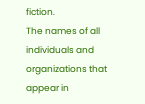fiction.
The names of all individuals and organizations that appear in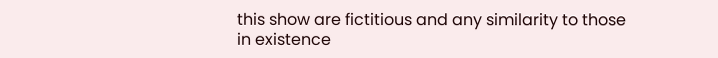this show are fictitious and any similarity to those in existence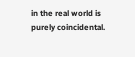in the real world is purely coincidental.